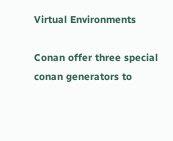Virtual Environments

Conan offer three special conan generators to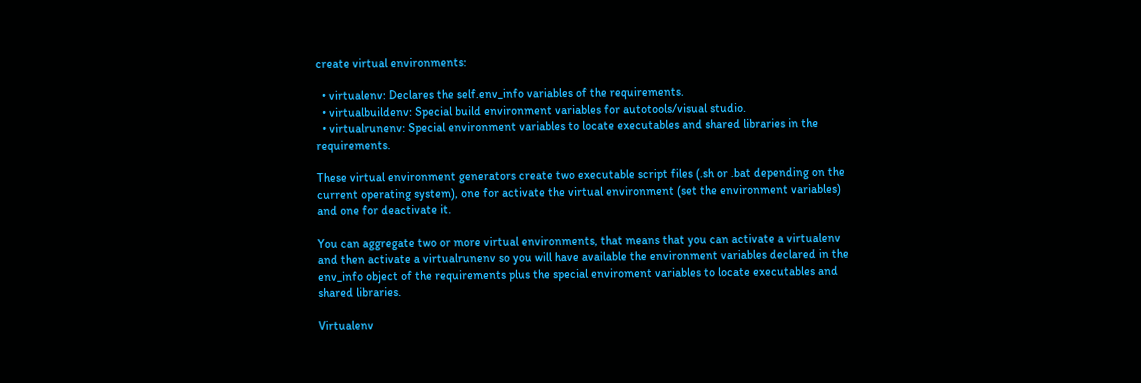create virtual environments:

  • virtualenv: Declares the self.env_info variables of the requirements.
  • virtualbuildenv: Special build environment variables for autotools/visual studio.
  • virtualrunenv: Special environment variables to locate executables and shared libraries in the requirements.

These virtual environment generators create two executable script files (.sh or .bat depending on the current operating system), one for activate the virtual environment (set the environment variables) and one for deactivate it.

You can aggregate two or more virtual environments, that means that you can activate a virtualenv and then activate a virtualrunenv so you will have available the environment variables declared in the env_info object of the requirements plus the special enviroment variables to locate executables and shared libraries.

Virtualenv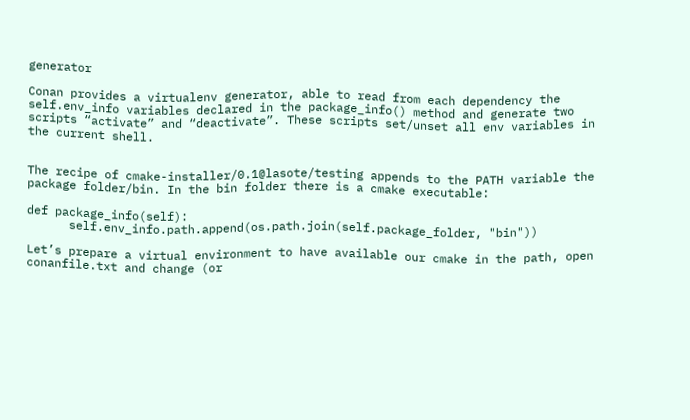generator

Conan provides a virtualenv generator, able to read from each dependency the self.env_info variables declared in the package_info() method and generate two scripts “activate” and “deactivate”. These scripts set/unset all env variables in the current shell.


The recipe of cmake-installer/0.1@lasote/testing appends to the PATH variable the package folder/bin. In the bin folder there is a cmake executable:

def package_info(self):
      self.env_info.path.append(os.path.join(self.package_folder, "bin"))

Let’s prepare a virtual environment to have available our cmake in the path, open conanfile.txt and change (or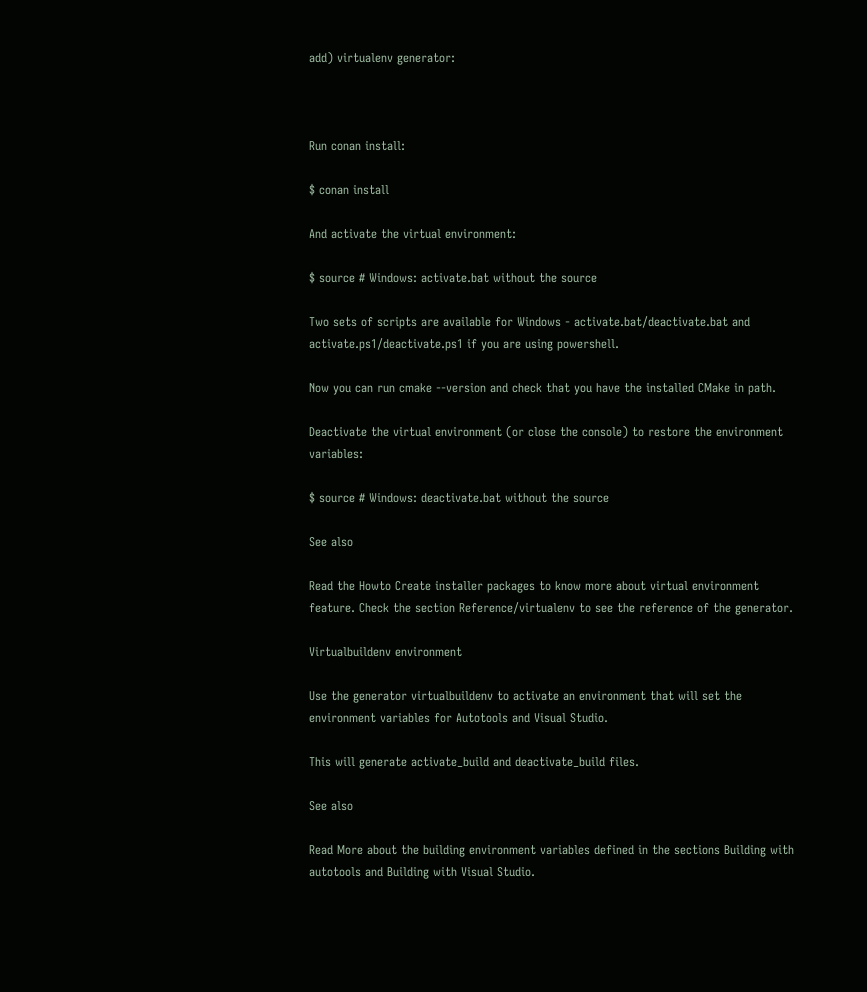add) virtualenv generator:



Run conan install:

$ conan install

And activate the virtual environment:

$ source # Windows: activate.bat without the source

Two sets of scripts are available for Windows - activate.bat/deactivate.bat and activate.ps1/deactivate.ps1 if you are using powershell.

Now you can run cmake --version and check that you have the installed CMake in path.

Deactivate the virtual environment (or close the console) to restore the environment variables:

$ source # Windows: deactivate.bat without the source

See also

Read the Howto Create installer packages to know more about virtual environment feature. Check the section Reference/virtualenv to see the reference of the generator.

Virtualbuildenv environment

Use the generator virtualbuildenv to activate an environment that will set the environment variables for Autotools and Visual Studio.

This will generate activate_build and deactivate_build files.

See also

Read More about the building environment variables defined in the sections Building with autotools and Building with Visual Studio.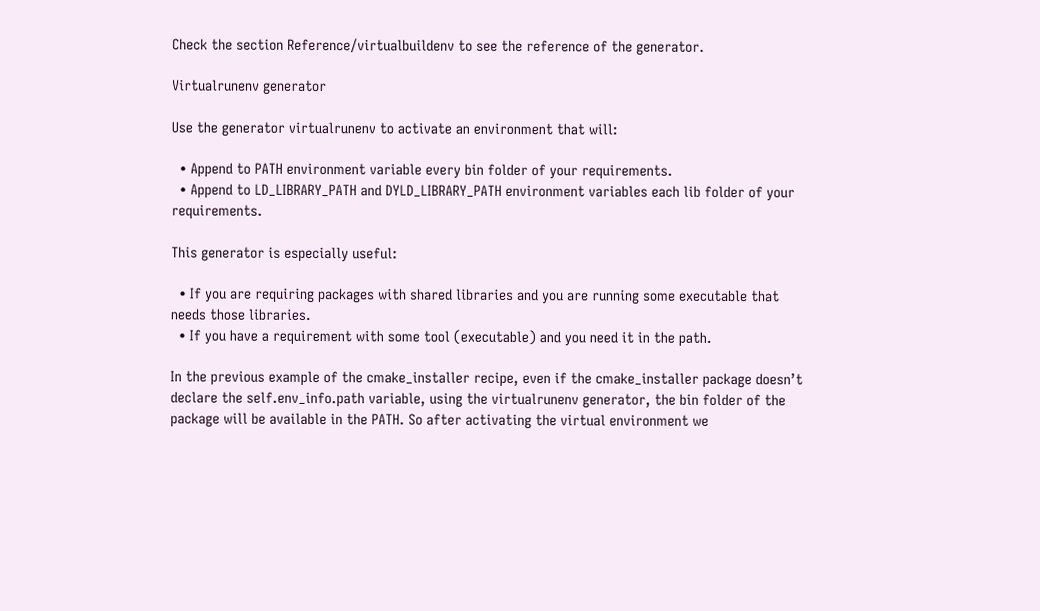Check the section Reference/virtualbuildenv to see the reference of the generator.

Virtualrunenv generator

Use the generator virtualrunenv to activate an environment that will:

  • Append to PATH environment variable every bin folder of your requirements.
  • Append to LD_LIBRARY_PATH and DYLD_LIBRARY_PATH environment variables each lib folder of your requirements.

This generator is especially useful:

  • If you are requiring packages with shared libraries and you are running some executable that needs those libraries.
  • If you have a requirement with some tool (executable) and you need it in the path.

In the previous example of the cmake_installer recipe, even if the cmake_installer package doesn’t declare the self.env_info.path variable, using the virtualrunenv generator, the bin folder of the package will be available in the PATH. So after activating the virtual environment we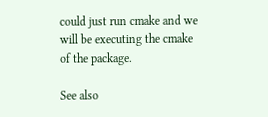could just run cmake and we will be executing the cmake of the package.

See also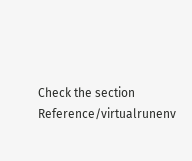Check the section Reference/virtualrunenv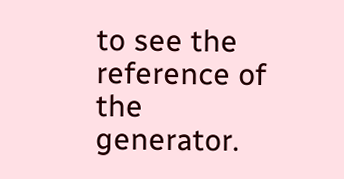to see the reference of the generator.